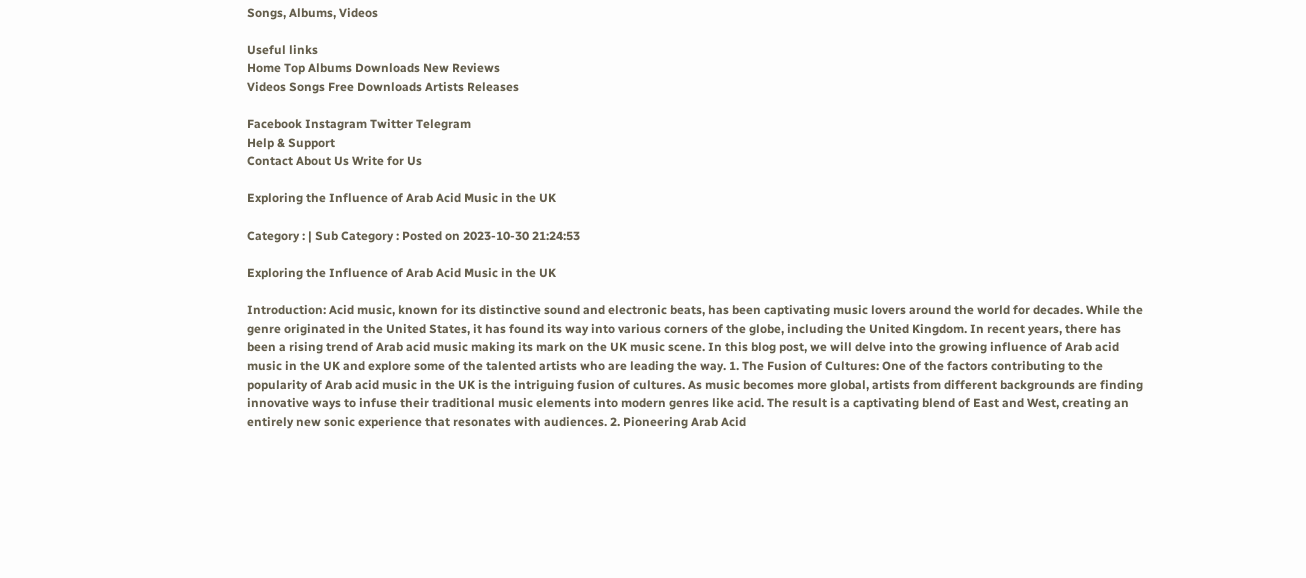Songs, Albums, Videos

Useful links
Home Top Albums Downloads New Reviews
Videos Songs Free Downloads Artists Releases

Facebook Instagram Twitter Telegram
Help & Support
Contact About Us Write for Us

Exploring the Influence of Arab Acid Music in the UK

Category : | Sub Category : Posted on 2023-10-30 21:24:53

Exploring the Influence of Arab Acid Music in the UK

Introduction: Acid music, known for its distinctive sound and electronic beats, has been captivating music lovers around the world for decades. While the genre originated in the United States, it has found its way into various corners of the globe, including the United Kingdom. In recent years, there has been a rising trend of Arab acid music making its mark on the UK music scene. In this blog post, we will delve into the growing influence of Arab acid music in the UK and explore some of the talented artists who are leading the way. 1. The Fusion of Cultures: One of the factors contributing to the popularity of Arab acid music in the UK is the intriguing fusion of cultures. As music becomes more global, artists from different backgrounds are finding innovative ways to infuse their traditional music elements into modern genres like acid. The result is a captivating blend of East and West, creating an entirely new sonic experience that resonates with audiences. 2. Pioneering Arab Acid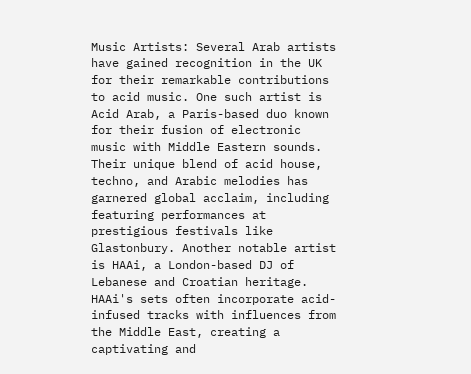Music Artists: Several Arab artists have gained recognition in the UK for their remarkable contributions to acid music. One such artist is Acid Arab, a Paris-based duo known for their fusion of electronic music with Middle Eastern sounds. Their unique blend of acid house, techno, and Arabic melodies has garnered global acclaim, including featuring performances at prestigious festivals like Glastonbury. Another notable artist is HAAi, a London-based DJ of Lebanese and Croatian heritage. HAAi's sets often incorporate acid-infused tracks with influences from the Middle East, creating a captivating and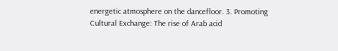energetic atmosphere on the dancefloor. 3. Promoting Cultural Exchange: The rise of Arab acid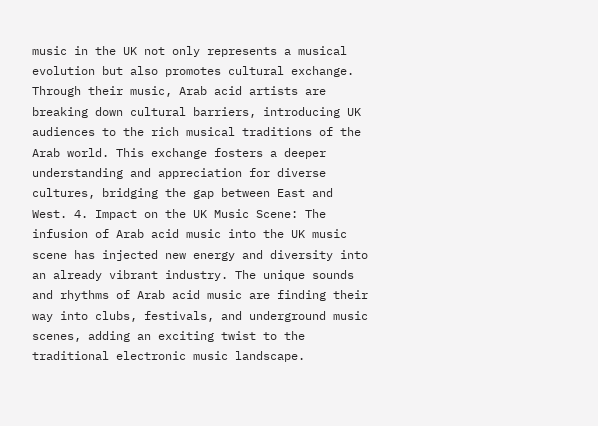music in the UK not only represents a musical evolution but also promotes cultural exchange. Through their music, Arab acid artists are breaking down cultural barriers, introducing UK audiences to the rich musical traditions of the Arab world. This exchange fosters a deeper understanding and appreciation for diverse cultures, bridging the gap between East and West. 4. Impact on the UK Music Scene: The infusion of Arab acid music into the UK music scene has injected new energy and diversity into an already vibrant industry. The unique sounds and rhythms of Arab acid music are finding their way into clubs, festivals, and underground music scenes, adding an exciting twist to the traditional electronic music landscape.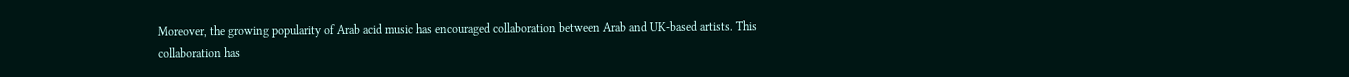Moreover, the growing popularity of Arab acid music has encouraged collaboration between Arab and UK-based artists. This collaboration has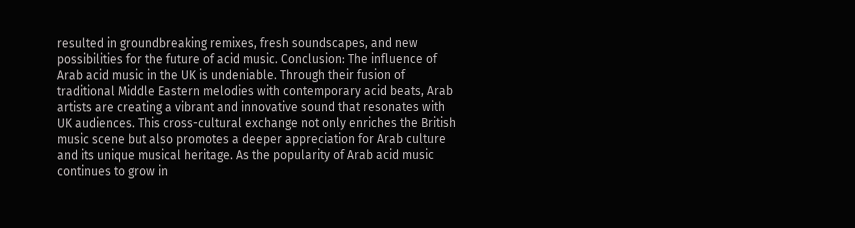resulted in groundbreaking remixes, fresh soundscapes, and new possibilities for the future of acid music. Conclusion: The influence of Arab acid music in the UK is undeniable. Through their fusion of traditional Middle Eastern melodies with contemporary acid beats, Arab artists are creating a vibrant and innovative sound that resonates with UK audiences. This cross-cultural exchange not only enriches the British music scene but also promotes a deeper appreciation for Arab culture and its unique musical heritage. As the popularity of Arab acid music continues to grow in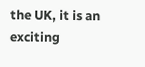the UK, it is an exciting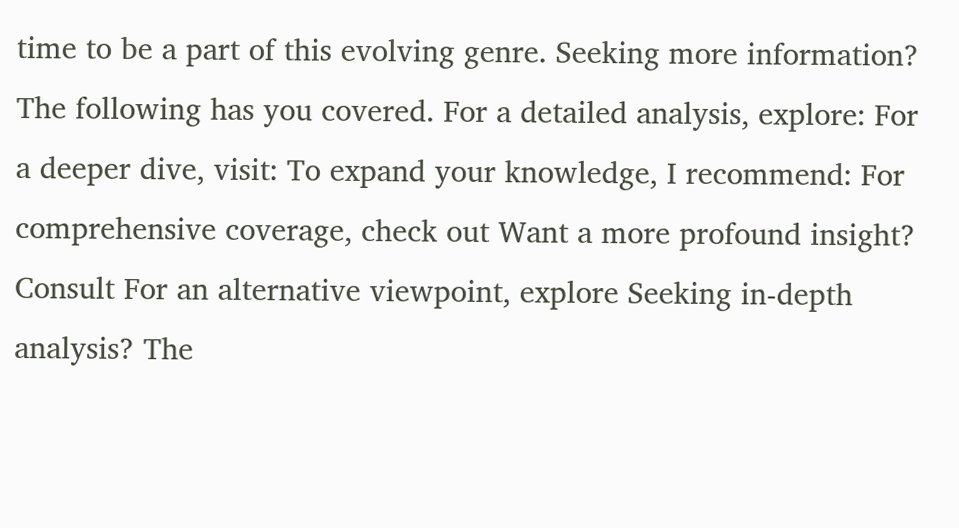time to be a part of this evolving genre. Seeking more information? The following has you covered. For a detailed analysis, explore: For a deeper dive, visit: To expand your knowledge, I recommend: For comprehensive coverage, check out Want a more profound insight? Consult For an alternative viewpoint, explore Seeking in-depth analysis? The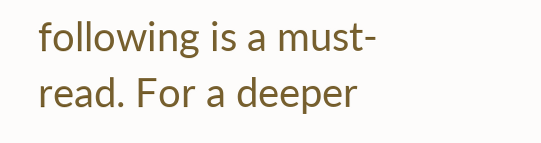following is a must-read. For a deeper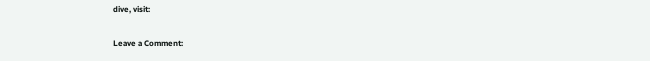dive, visit:

Leave a Comment: